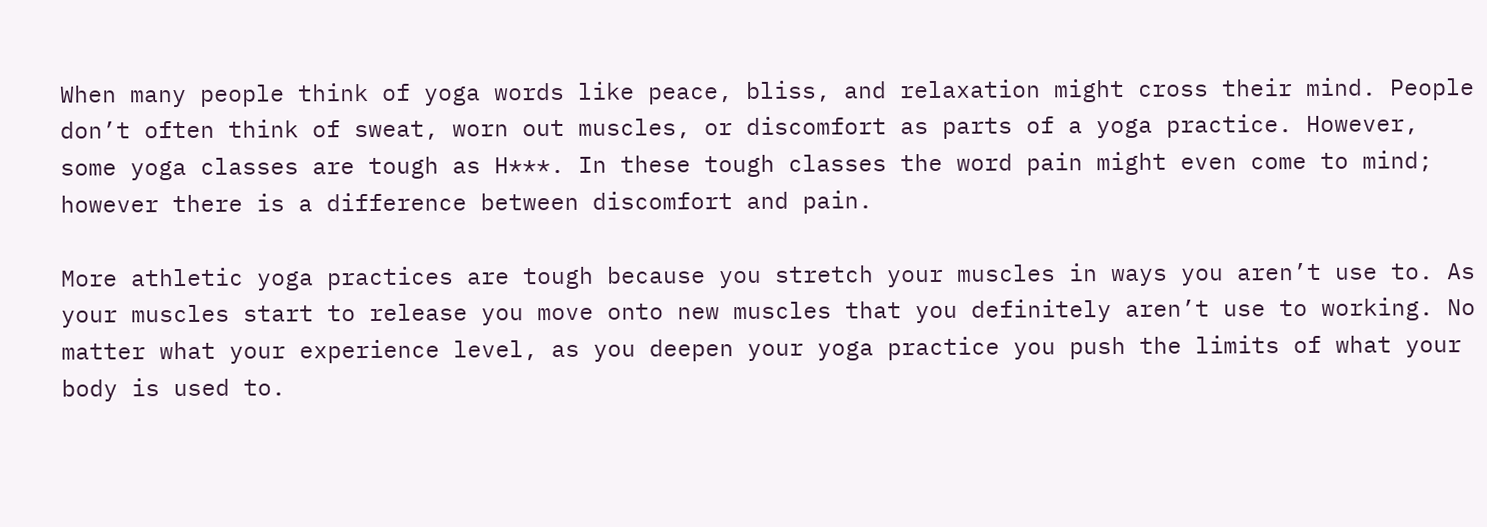When many people think of yoga words like peace, bliss, and relaxation might cross their mind. People don’t often think of sweat, worn out muscles, or discomfort as parts of a yoga practice. However, some yoga classes are tough as H***. In these tough classes the word pain might even come to mind; however there is a difference between discomfort and pain.

More athletic yoga practices are tough because you stretch your muscles in ways you aren’t use to. As your muscles start to release you move onto new muscles that you definitely aren’t use to working. No matter what your experience level, as you deepen your yoga practice you push the limits of what your body is used to.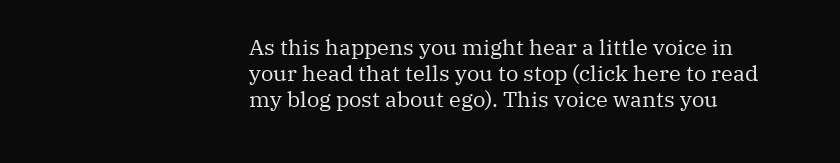As this happens you might hear a little voice in your head that tells you to stop (click here to read my blog post about ego). This voice wants you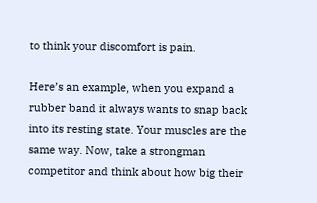to think your discomfort is pain.

Here’s an example, when you expand a rubber band it always wants to snap back into its resting state. Your muscles are the same way. Now, take a strongman competitor and think about how big their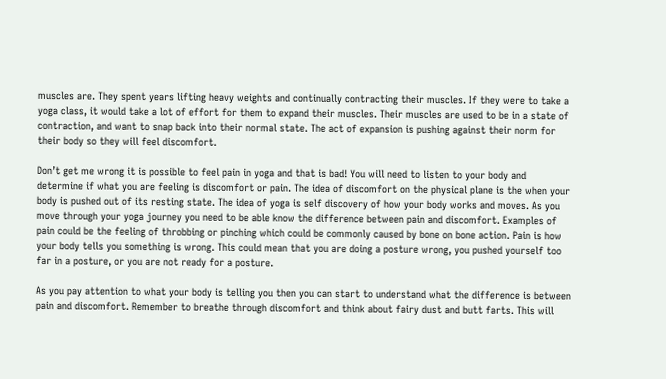muscles are. They spent years lifting heavy weights and continually contracting their muscles. If they were to take a yoga class, it would take a lot of effort for them to expand their muscles. Their muscles are used to be in a state of contraction, and want to snap back into their normal state. The act of expansion is pushing against their norm for their body so they will feel discomfort.

Don’t get me wrong it is possible to feel pain in yoga and that is bad! You will need to listen to your body and determine if what you are feeling is discomfort or pain. The idea of discomfort on the physical plane is the when your body is pushed out of its resting state. The idea of yoga is self discovery of how your body works and moves. As you move through your yoga journey you need to be able know the difference between pain and discomfort. Examples of pain could be the feeling of throbbing or pinching which could be commonly caused by bone on bone action. Pain is how your body tells you something is wrong. This could mean that you are doing a posture wrong, you pushed yourself too far in a posture, or you are not ready for a posture.

As you pay attention to what your body is telling you then you can start to understand what the difference is between pain and discomfort. Remember to breathe through discomfort and think about fairy dust and butt farts. This will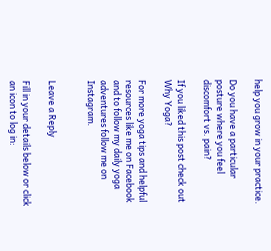help you grow in your practice.

Do you have a particular posture where you feel discomfort vs. pain?

If you liked this post check out Why Yoga?

For more yoga tips and helpful resources like me on Facebook and to follow my daily yoga adventures follow me on Instagram.


Leave a Reply

Fill in your details below or click an icon to log in: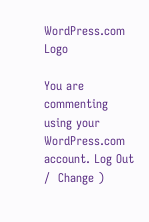WordPress.com Logo

You are commenting using your WordPress.com account. Log Out /  Change )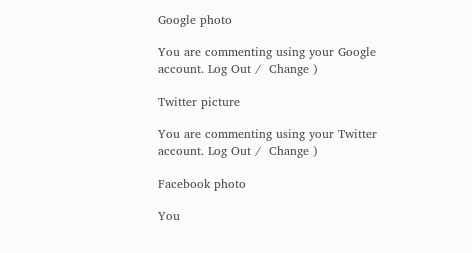Google photo

You are commenting using your Google account. Log Out /  Change )

Twitter picture

You are commenting using your Twitter account. Log Out /  Change )

Facebook photo

You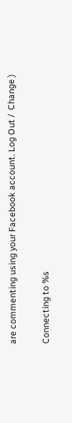are commenting using your Facebook account. Log Out /  Change )

Connecting to %s